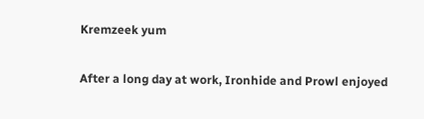Kremzeek yum

After a long day at work, Ironhide and Prowl enjoyed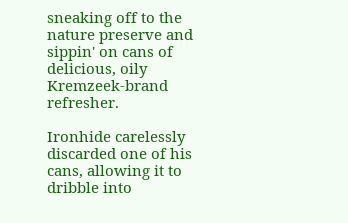sneaking off to the nature preserve and sippin' on cans of delicious, oily Kremzeek-brand refresher.

Ironhide carelessly discarded one of his cans, allowing it to dribble into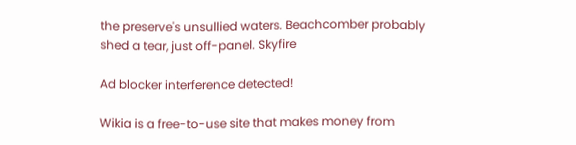the preserve's unsullied waters. Beachcomber probably shed a tear, just off-panel. Skyfire

Ad blocker interference detected!

Wikia is a free-to-use site that makes money from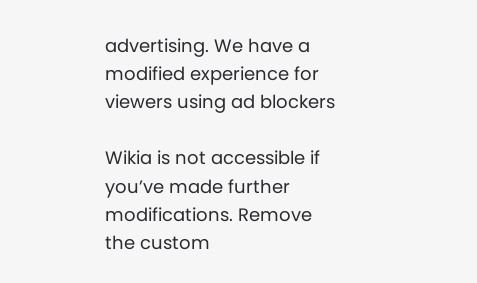advertising. We have a modified experience for viewers using ad blockers

Wikia is not accessible if you’ve made further modifications. Remove the custom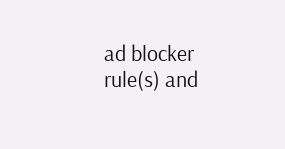ad blocker rule(s) and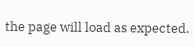the page will load as expected.